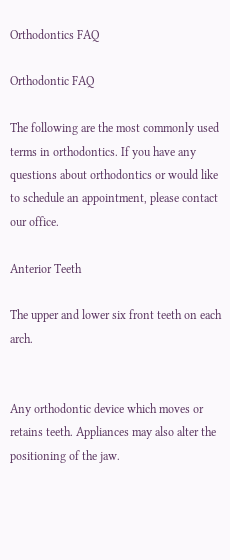Orthodontics FAQ

Orthodontic FAQ

The following are the most commonly used terms in orthodontics. If you have any questions about orthodontics or would like to schedule an appointment, please contact our office.

Anterior Teeth

The upper and lower six front teeth on each arch.


Any orthodontic device which moves or retains teeth. Appliances may also alter the positioning of the jaw.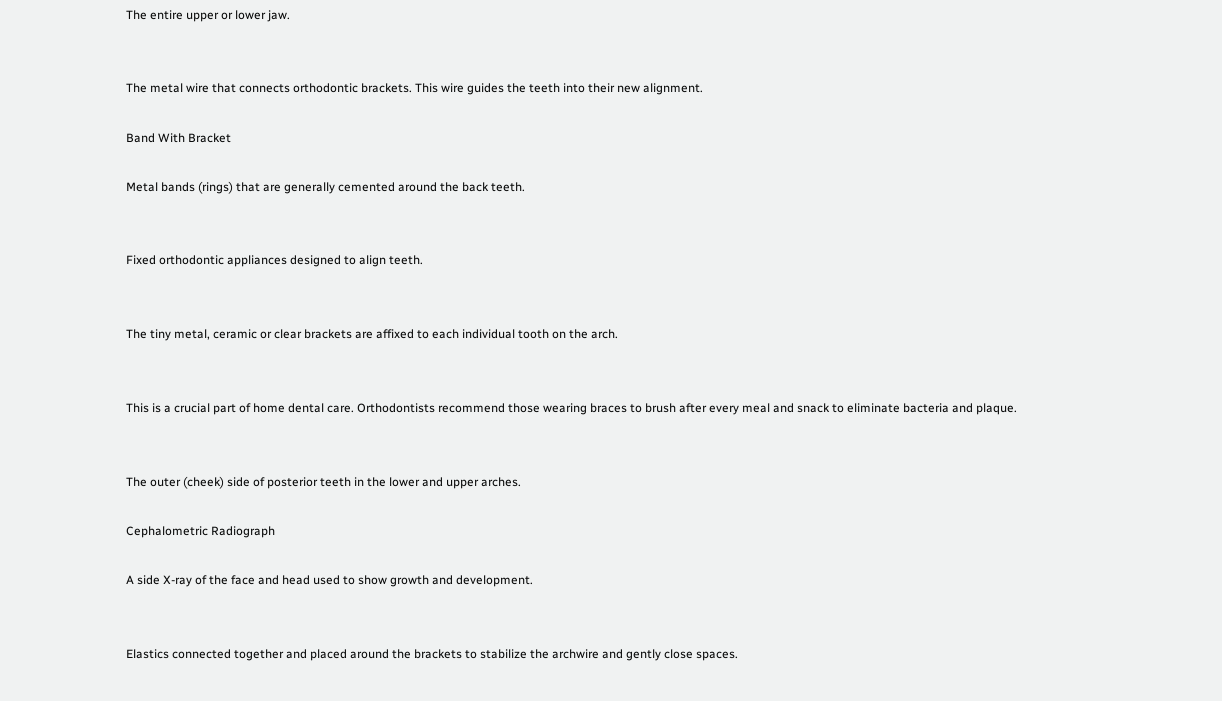The entire upper or lower jaw.


The metal wire that connects orthodontic brackets. This wire guides the teeth into their new alignment.

Band With Bracket

Metal bands (rings) that are generally cemented around the back teeth.


Fixed orthodontic appliances designed to align teeth.


The tiny metal, ceramic or clear brackets are affixed to each individual tooth on the arch.


This is a crucial part of home dental care. Orthodontists recommend those wearing braces to brush after every meal and snack to eliminate bacteria and plaque.


The outer (cheek) side of posterior teeth in the lower and upper arches.

Cephalometric Radiograph

A side X-ray of the face and head used to show growth and development.


Elastics connected together and placed around the brackets to stabilize the archwire and gently close spaces.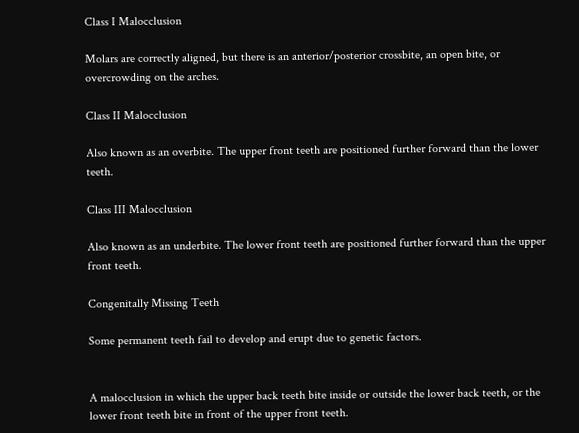Class I Malocclusion

Molars are correctly aligned, but there is an anterior/posterior crossbite, an open bite, or overcrowding on the arches.

Class II Malocclusion

Also known as an overbite. The upper front teeth are positioned further forward than the lower teeth.

Class III Malocclusion

Also known as an underbite. The lower front teeth are positioned further forward than the upper front teeth.

Congenitally Missing Teeth

Some permanent teeth fail to develop and erupt due to genetic factors.


A malocclusion in which the upper back teeth bite inside or outside the lower back teeth, or the lower front teeth bite in front of the upper front teeth.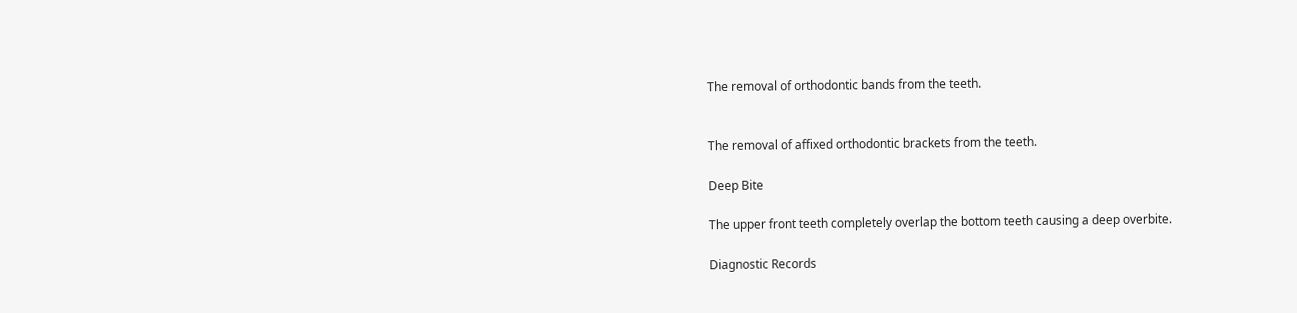The removal of orthodontic bands from the teeth.


The removal of affixed orthodontic brackets from the teeth.

Deep Bite

The upper front teeth completely overlap the bottom teeth causing a deep overbite.

Diagnostic Records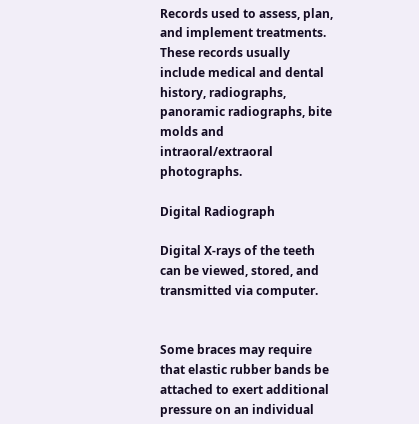Records used to assess, plan, and implement treatments. These records usually include medical and dental history, radiographs, panoramic radiographs, bite molds and intraoral/extraoral photographs.

Digital Radiograph

Digital X-rays of the teeth can be viewed, stored, and transmitted via computer.


Some braces may require that elastic rubber bands be attached to exert additional pressure on an individual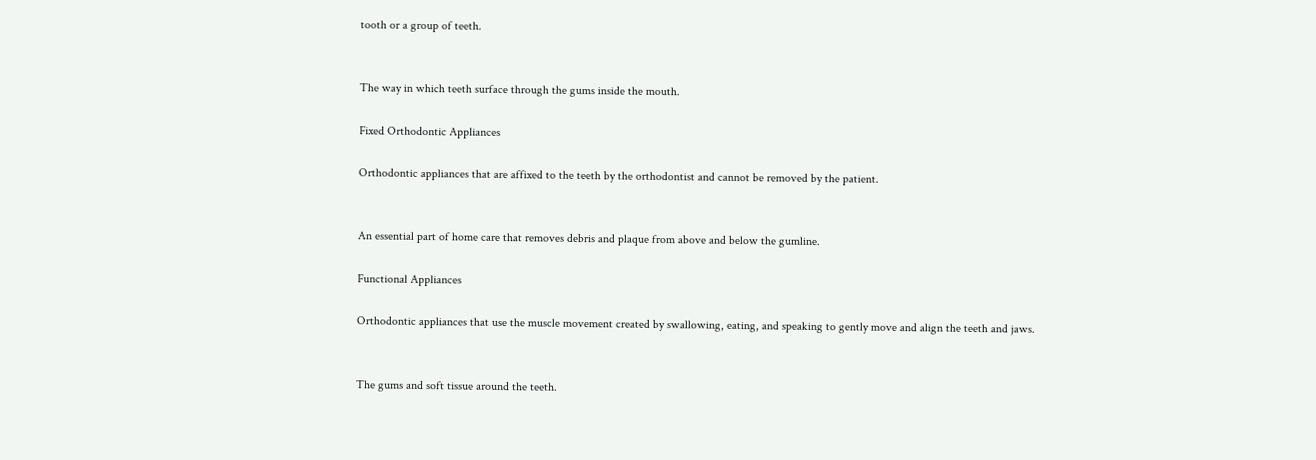tooth or a group of teeth.


The way in which teeth surface through the gums inside the mouth.

Fixed Orthodontic Appliances

Orthodontic appliances that are affixed to the teeth by the orthodontist and cannot be removed by the patient.


An essential part of home care that removes debris and plaque from above and below the gumline.

Functional Appliances

Orthodontic appliances that use the muscle movement created by swallowing, eating, and speaking to gently move and align the teeth and jaws.


The gums and soft tissue around the teeth.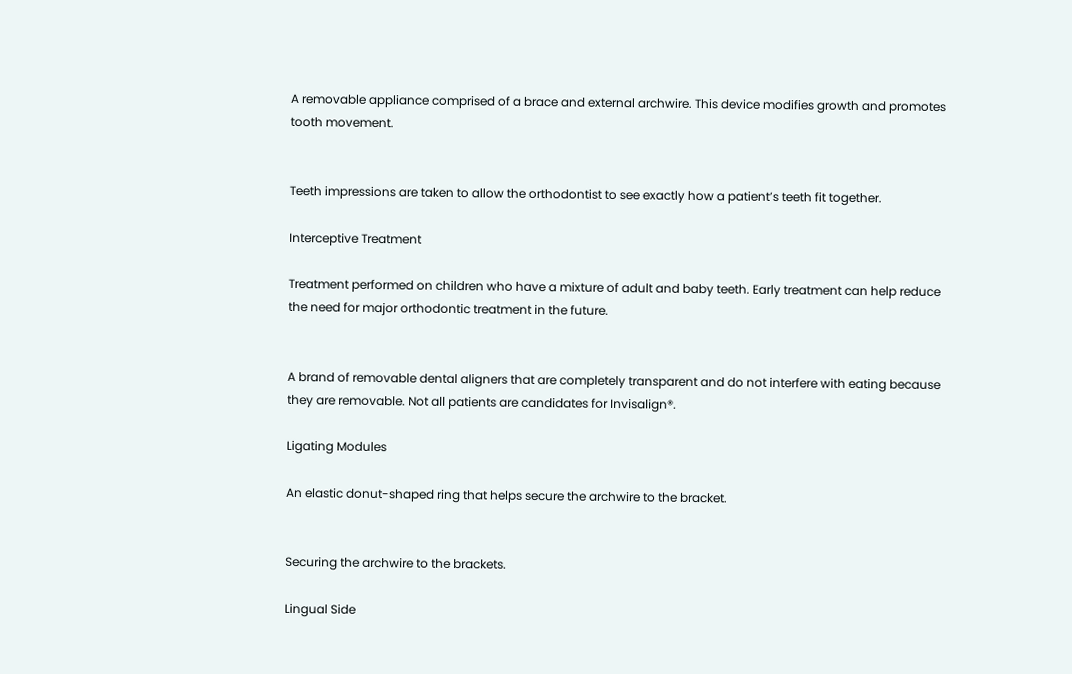A removable appliance comprised of a brace and external archwire. This device modifies growth and promotes tooth movement.


Teeth impressions are taken to allow the orthodontist to see exactly how a patient’s teeth fit together.

Interceptive Treatment

Treatment performed on children who have a mixture of adult and baby teeth. Early treatment can help reduce the need for major orthodontic treatment in the future.


A brand of removable dental aligners that are completely transparent and do not interfere with eating because they are removable. Not all patients are candidates for Invisalign®.

Ligating Modules

An elastic donut-shaped ring that helps secure the archwire to the bracket.


Securing the archwire to the brackets.

Lingual Side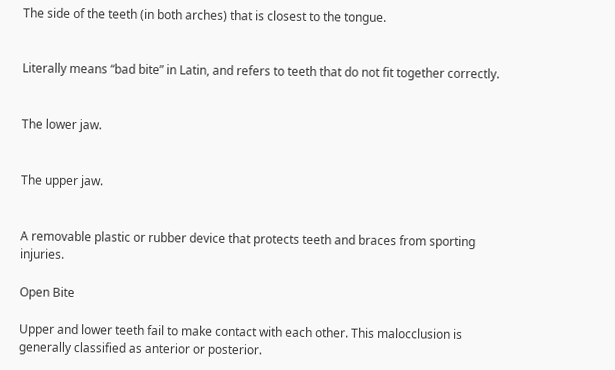The side of the teeth (in both arches) that is closest to the tongue.


Literally means “bad bite” in Latin, and refers to teeth that do not fit together correctly.


The lower jaw.


The upper jaw.


A removable plastic or rubber device that protects teeth and braces from sporting injuries.

Open Bite

Upper and lower teeth fail to make contact with each other. This malocclusion is generally classified as anterior or posterior.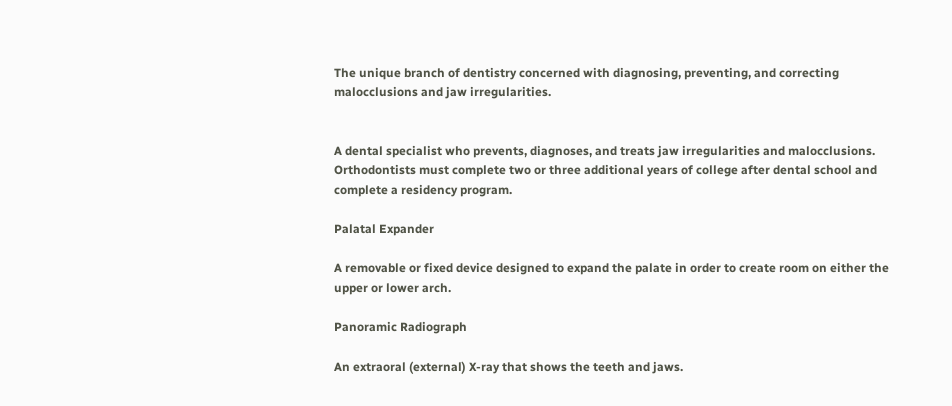The unique branch of dentistry concerned with diagnosing, preventing, and correcting malocclusions and jaw irregularities.


A dental specialist who prevents, diagnoses, and treats jaw irregularities and malocclusions. Orthodontists must complete two or three additional years of college after dental school and complete a residency program.

Palatal Expander

A removable or fixed device designed to expand the palate in order to create room on either the upper or lower arch.

Panoramic Radiograph

An extraoral (external) X-ray that shows the teeth and jaws.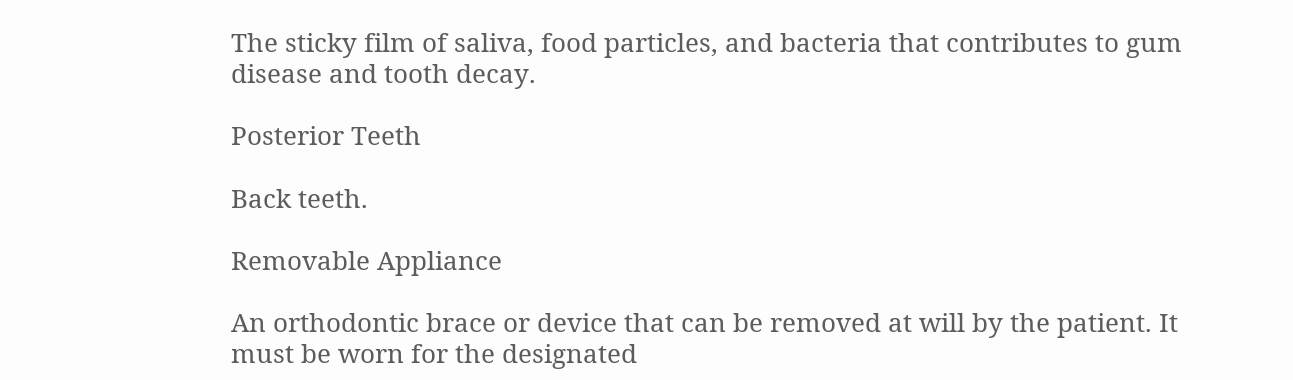The sticky film of saliva, food particles, and bacteria that contributes to gum disease and tooth decay.

Posterior Teeth

Back teeth.

Removable Appliance

An orthodontic brace or device that can be removed at will by the patient. It must be worn for the designated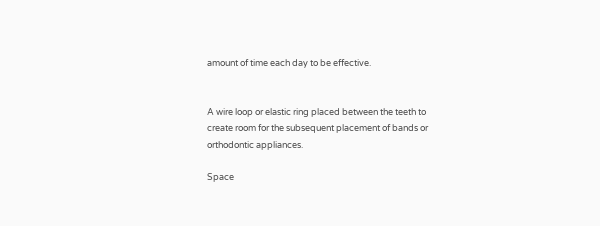amount of time each day to be effective.


A wire loop or elastic ring placed between the teeth to create room for the subsequent placement of bands or orthodontic appliances.

Space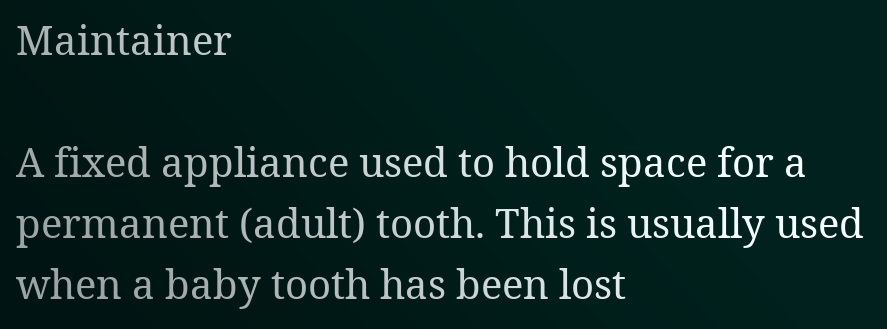Maintainer

A fixed appliance used to hold space for a permanent (adult) tooth. This is usually used when a baby tooth has been lost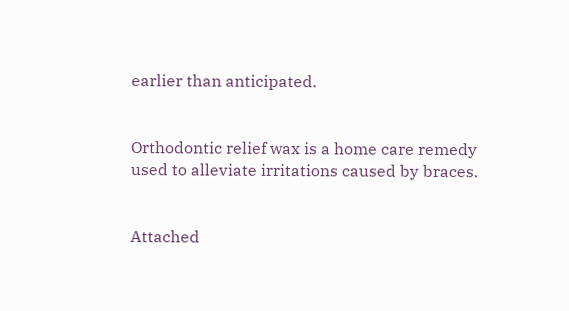earlier than anticipated.


Orthodontic relief wax is a home care remedy used to alleviate irritations caused by braces.


Attached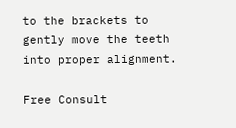to the brackets to gently move the teeth into proper alignment.

Free Consult